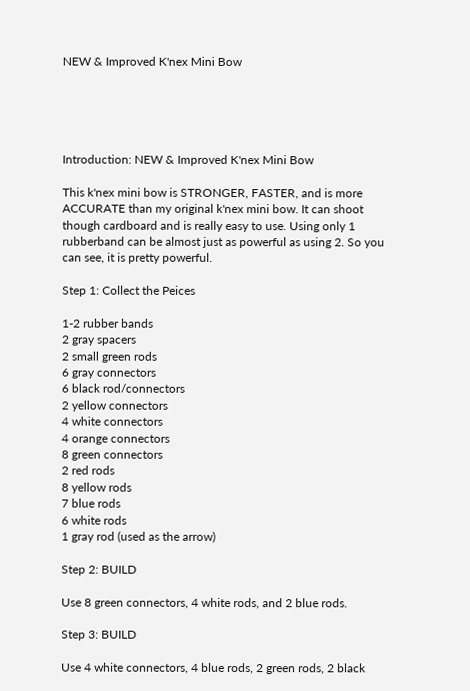NEW & Improved K'nex Mini Bow





Introduction: NEW & Improved K'nex Mini Bow

This k'nex mini bow is STRONGER, FASTER, and is more ACCURATE than my original k'nex mini bow. It can shoot though cardboard and is really easy to use. Using only 1 rubberband can be almost just as powerful as using 2. So you can see, it is pretty powerful.

Step 1: Collect the Peices

1-2 rubber bands
2 gray spacers
2 small green rods
6 gray connectors
6 black rod/connectors
2 yellow connectors
4 white connectors
4 orange connectors
8 green connectors
2 red rods
8 yellow rods
7 blue rods
6 white rods
1 gray rod (used as the arrow)

Step 2: BUILD

Use 8 green connectors, 4 white rods, and 2 blue rods.

Step 3: BUILD

Use 4 white connectors, 4 blue rods, 2 green rods, 2 black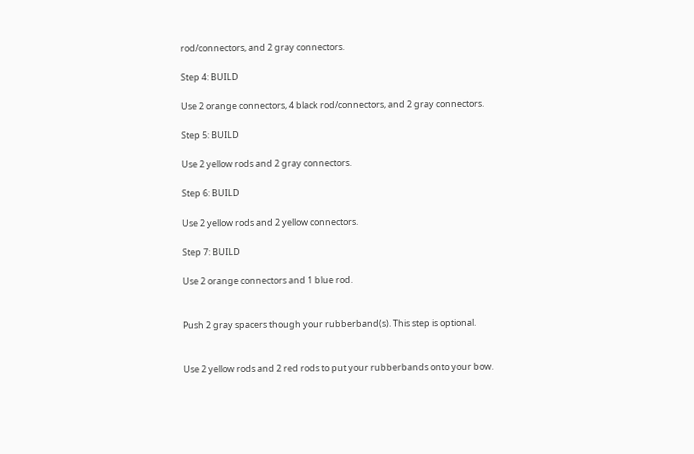rod/connectors, and 2 gray connectors.

Step 4: BUILD

Use 2 orange connectors, 4 black rod/connectors, and 2 gray connectors.

Step 5: BUILD

Use 2 yellow rods and 2 gray connectors.

Step 6: BUILD

Use 2 yellow rods and 2 yellow connectors.

Step 7: BUILD

Use 2 orange connectors and 1 blue rod.


Push 2 gray spacers though your rubberband(s). This step is optional.


Use 2 yellow rods and 2 red rods to put your rubberbands onto your bow.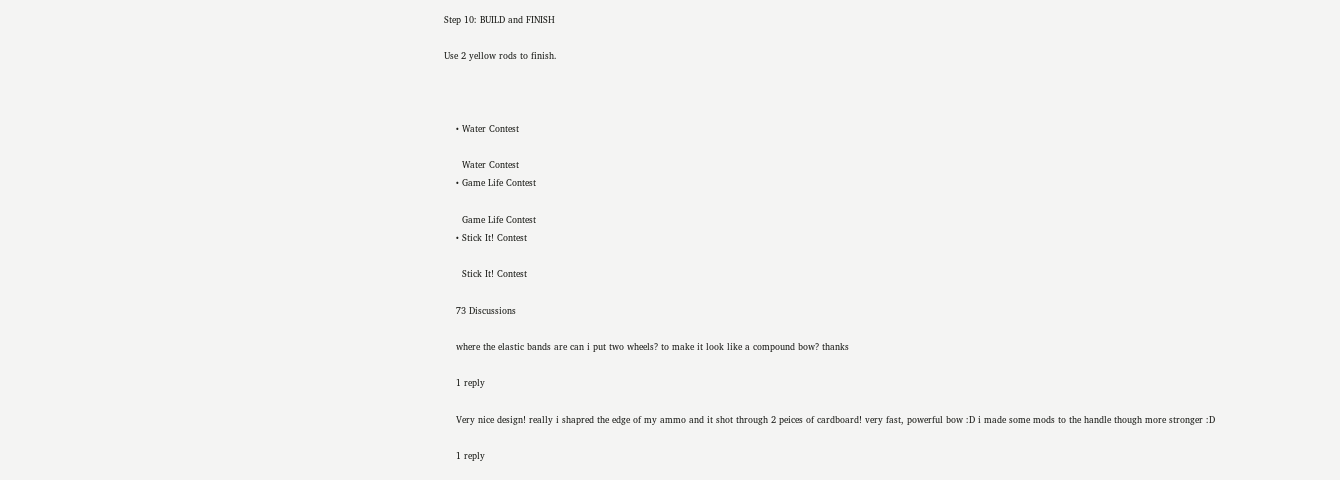Step 10: BUILD and FINISH

Use 2 yellow rods to finish.



    • Water Contest

      Water Contest
    • Game Life Contest

      Game Life Contest
    • Stick It! Contest

      Stick It! Contest

    73 Discussions

    where the elastic bands are can i put two wheels? to make it look like a compound bow? thanks

    1 reply

    Very nice design! really i shapred the edge of my ammo and it shot through 2 peices of cardboard! very fast, powerful bow :D i made some mods to the handle though more stronger :D

    1 reply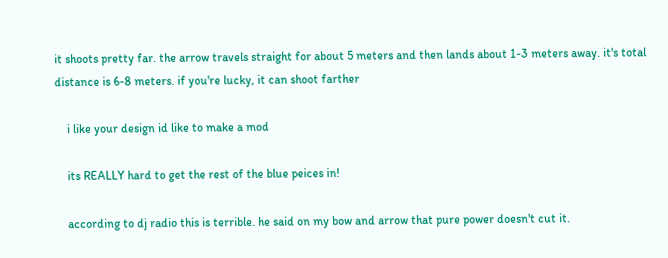it shoots pretty far. the arrow travels straight for about 5 meters and then lands about 1-3 meters away. it's total distance is 6-8 meters. if you're lucky, it can shoot farther

    i like your design id like to make a mod

    its REALLY hard to get the rest of the blue peices in!

    according to dj radio this is terrible. he said on my bow and arrow that pure power doesn't cut it.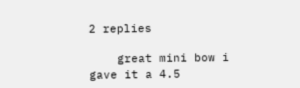2 replies

    great mini bow i gave it a 4.5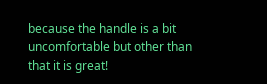because the handle is a bit uncomfortable but other than that it is great!